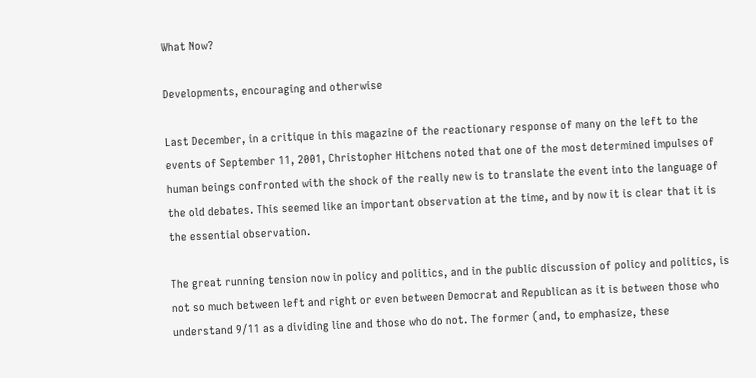What Now?

Developments, encouraging and otherwise

Last December, in a critique in this magazine of the reactionary response of many on the left to the events of September 11, 2001, Christopher Hitchens noted that one of the most determined impulses of human beings confronted with the shock of the really new is to translate the event into the language of the old debates. This seemed like an important observation at the time, and by now it is clear that it is the essential observation.

The great running tension now in policy and politics, and in the public discussion of policy and politics, is not so much between left and right or even between Democrat and Republican as it is between those who understand 9/11 as a dividing line and those who do not. The former (and, to emphasize, these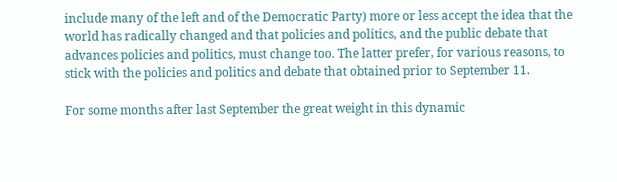include many of the left and of the Democratic Party) more or less accept the idea that the world has radically changed and that policies and politics, and the public debate that advances policies and politics, must change too. The latter prefer, for various reasons, to stick with the policies and politics and debate that obtained prior to September 11.

For some months after last September the great weight in this dynamic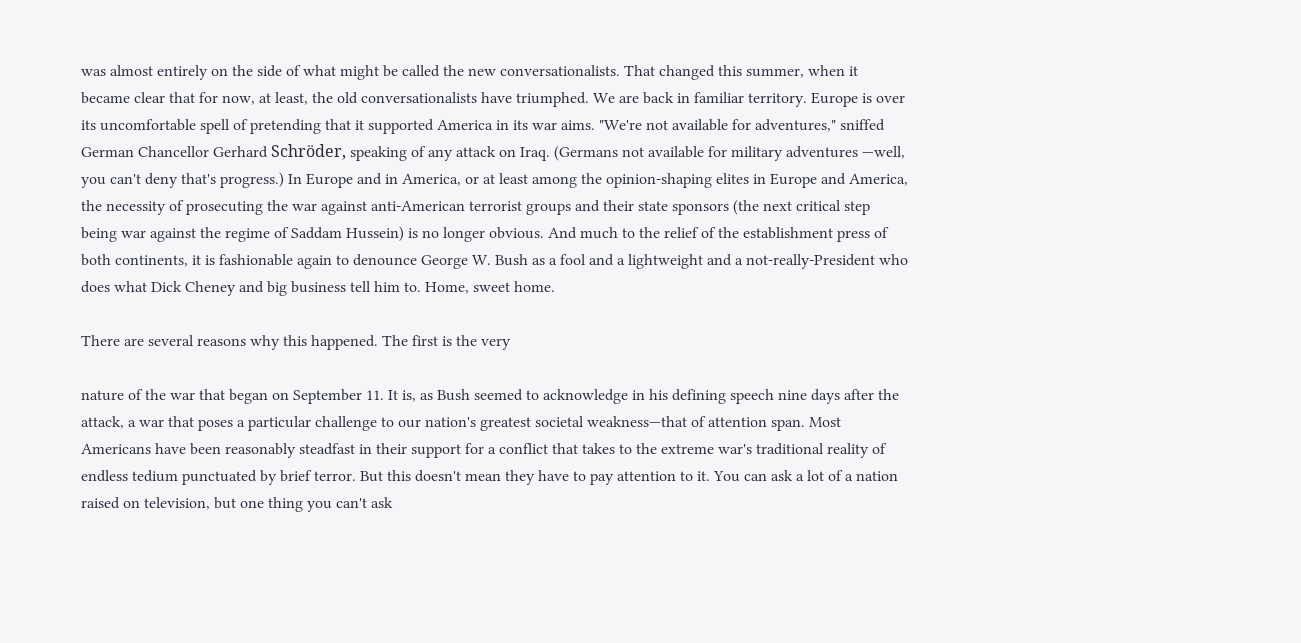was almost entirely on the side of what might be called the new conversationalists. That changed this summer, when it became clear that for now, at least, the old conversationalists have triumphed. We are back in familiar territory. Europe is over its uncomfortable spell of pretending that it supported America in its war aims. "We're not available for adventures," sniffed German Chancellor Gerhard Schröder, speaking of any attack on Iraq. (Germans not available for military adventures —well, you can't deny that's progress.) In Europe and in America, or at least among the opinion-shaping elites in Europe and America, the necessity of prosecuting the war against anti-American terrorist groups and their state sponsors (the next critical step being war against the regime of Saddam Hussein) is no longer obvious. And much to the relief of the establishment press of both continents, it is fashionable again to denounce George W. Bush as a fool and a lightweight and a not-really-President who does what Dick Cheney and big business tell him to. Home, sweet home.

There are several reasons why this happened. The first is the very

nature of the war that began on September 11. It is, as Bush seemed to acknowledge in his defining speech nine days after the attack, a war that poses a particular challenge to our nation's greatest societal weakness—that of attention span. Most Americans have been reasonably steadfast in their support for a conflict that takes to the extreme war's traditional reality of endless tedium punctuated by brief terror. But this doesn't mean they have to pay attention to it. You can ask a lot of a nation raised on television, but one thing you can't ask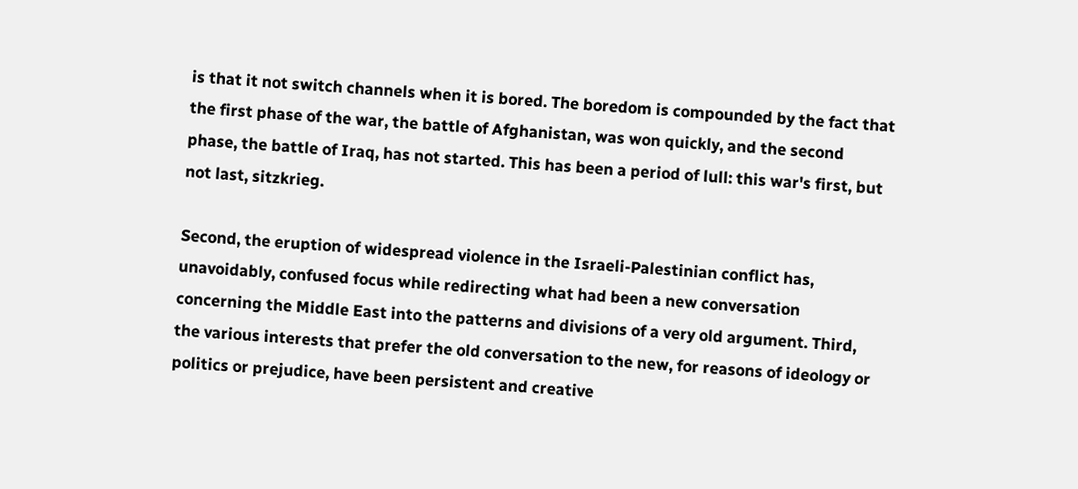is that it not switch channels when it is bored. The boredom is compounded by the fact that the first phase of the war, the battle of Afghanistan, was won quickly, and the second phase, the battle of Iraq, has not started. This has been a period of lull: this war's first, but not last, sitzkrieg.

Second, the eruption of widespread violence in the Israeli-Palestinian conflict has, unavoidably, confused focus while redirecting what had been a new conversation concerning the Middle East into the patterns and divisions of a very old argument. Third, the various interests that prefer the old conversation to the new, for reasons of ideology or politics or prejudice, have been persistent and creative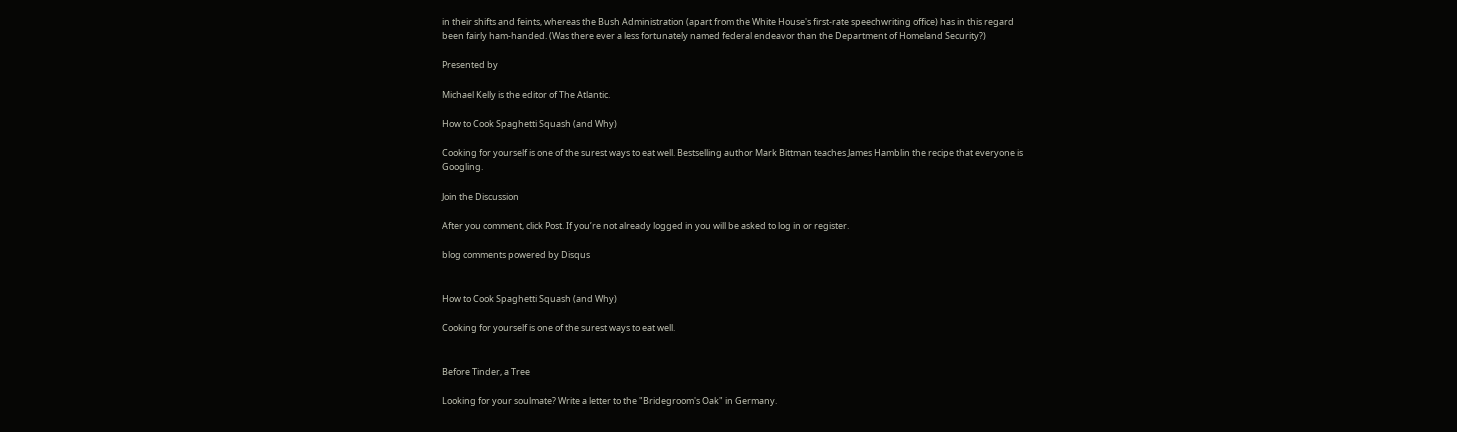in their shifts and feints, whereas the Bush Administration (apart from the White House's first-rate speechwriting office) has in this regard been fairly ham-handed. (Was there ever a less fortunately named federal endeavor than the Department of Homeland Security?)

Presented by

Michael Kelly is the editor of The Atlantic.

How to Cook Spaghetti Squash (and Why)

Cooking for yourself is one of the surest ways to eat well. Bestselling author Mark Bittman teaches James Hamblin the recipe that everyone is Googling.

Join the Discussion

After you comment, click Post. If you’re not already logged in you will be asked to log in or register.

blog comments powered by Disqus


How to Cook Spaghetti Squash (and Why)

Cooking for yourself is one of the surest ways to eat well.


Before Tinder, a Tree

Looking for your soulmate? Write a letter to the "Bridegroom's Oak" in Germany.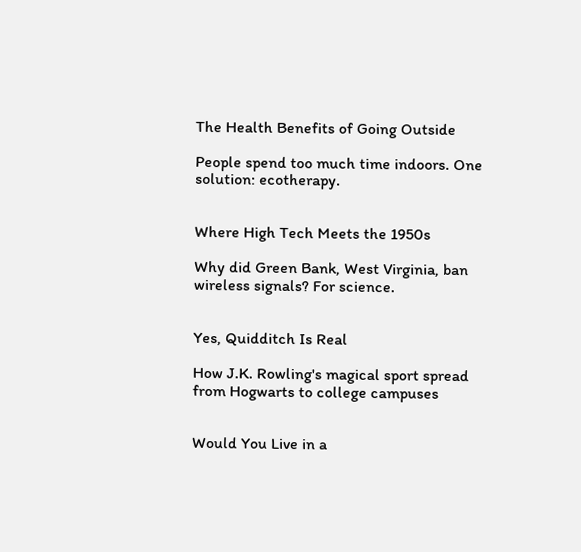The Health Benefits of Going Outside

People spend too much time indoors. One solution: ecotherapy.


Where High Tech Meets the 1950s

Why did Green Bank, West Virginia, ban wireless signals? For science.


Yes, Quidditch Is Real

How J.K. Rowling's magical sport spread from Hogwarts to college campuses


Would You Live in a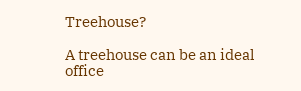Treehouse?

A treehouse can be an ideal office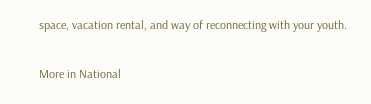space, vacation rental, and way of reconnecting with your youth.

More in National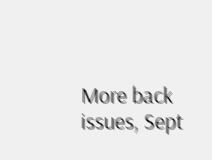More back issues, Sept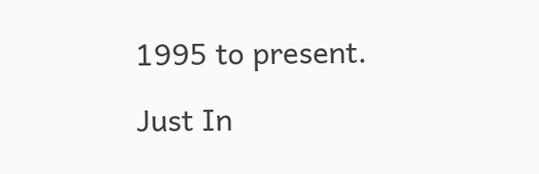1995 to present.

Just In